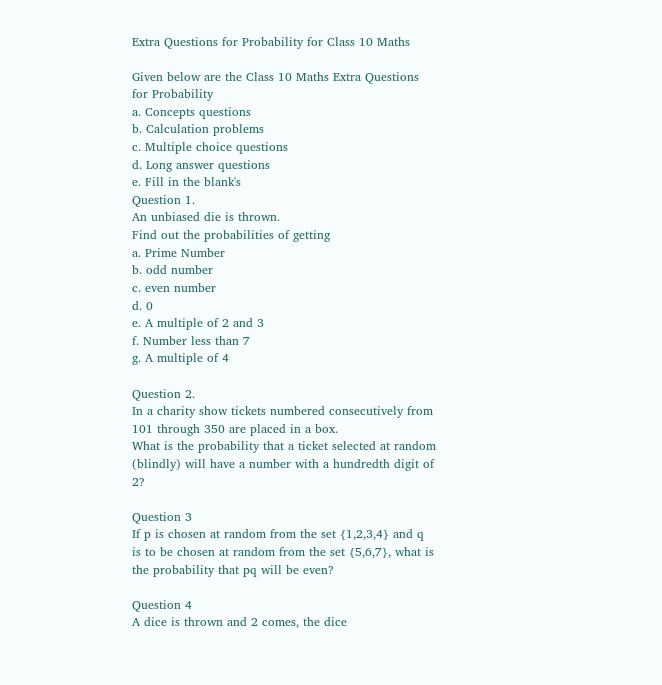Extra Questions for Probability for Class 10 Maths

Given below are the Class 10 Maths Extra Questions for Probability
a. Concepts questions
b. Calculation problems
c. Multiple choice questions
d. Long answer questions
e. Fill in the blank's
Question 1.
An unbiased die is thrown.
Find out the probabilities of getting
a. Prime Number
b. odd number
c. even number
d. 0
e. A multiple of 2 and 3
f. Number less than 7
g. A multiple of 4

Question 2.
In a charity show tickets numbered consecutively from 101 through 350 are placed in a box.
What is the probability that a ticket selected at random (blindly) will have a number with a hundredth digit of 2?

Question 3
If p is chosen at random from the set {1,2,3,4} and q is to be chosen at random from the set {5,6,7}, what is the probability that pq will be even?

Question 4
A dice is thrown and 2 comes, the dice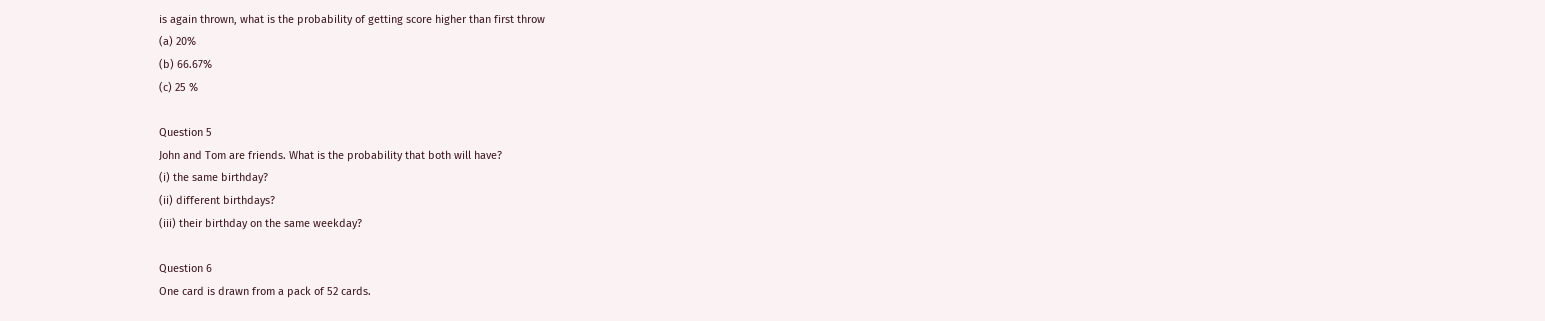is again thrown, what is the probability of getting score higher than first throw
(a) 20%
(b) 66.67%
(c) 25 %

Question 5
John and Tom are friends. What is the probability that both will have?
(i) the same birthday?
(ii) different birthdays?
(iii) their birthday on the same weekday?

Question 6
One card is drawn from a pack of 52 cards.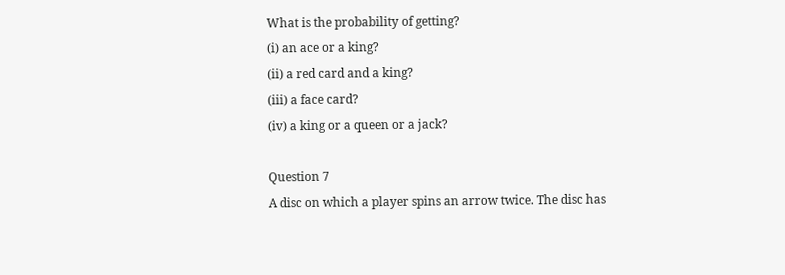What is the probability of getting?
(i) an ace or a king?
(ii) a red card and a king?
(iii) a face card?
(iv) a king or a queen or a jack?

Question 7
A disc on which a player spins an arrow twice. The disc has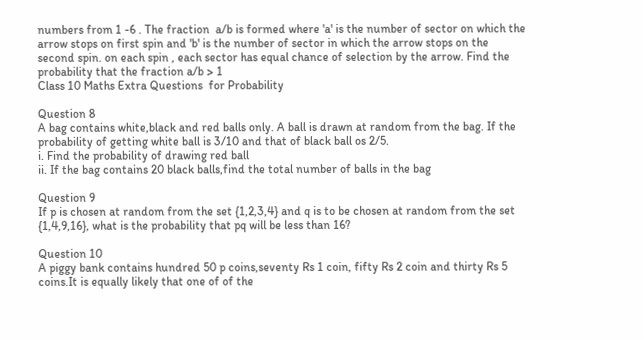numbers from 1 -6 . The fraction  a/b is formed where 'a' is the number of sector on which the arrow stops on first spin and 'b' is the number of sector in which the arrow stops on the second spin. on each spin , each sector has equal chance of selection by the arrow. Find the probability that the fraction a/b > 1
Class 10 Maths Extra Questions  for Probability

Question 8
A bag contains white,black and red balls only. A ball is drawn at random from the bag. If the probability of getting white ball is 3/10 and that of black ball os 2/5.
i. Find the probability of drawing red ball
ii. If the bag contains 20 black balls,find the total number of balls in the bag

Question 9
If p is chosen at random from the set {1,2,3,4} and q is to be chosen at random from the set {1,4,9,16}, what is the probability that pq will be less than 16?

Question 10
A piggy bank contains hundred 50 p coins,seventy Rs 1 coin, fifty Rs 2 coin and thirty Rs 5 coins.It is equally likely that one of of the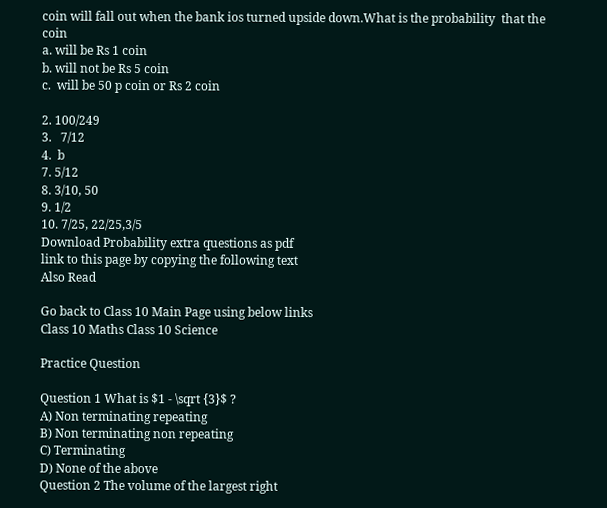coin will fall out when the bank ios turned upside down.What is the probability  that the coin
a. will be Rs 1 coin
b. will not be Rs 5 coin
c.  will be 50 p coin or Rs 2 coin

2. 100/249
3.   7/12
4.  b
7. 5/12
8. 3/10, 50
9. 1/2
10. 7/25, 22/25,3/5
Download Probability extra questions as pdf
link to this page by copying the following text
Also Read

Go back to Class 10 Main Page using below links
Class 10 Maths Class 10 Science

Practice Question

Question 1 What is $1 - \sqrt {3}$ ?
A) Non terminating repeating
B) Non terminating non repeating
C) Terminating
D) None of the above
Question 2 The volume of the largest right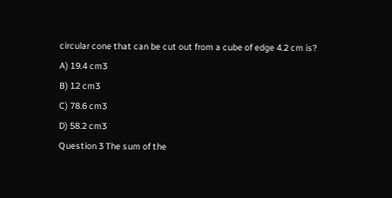circular cone that can be cut out from a cube of edge 4.2 cm is?
A) 19.4 cm3
B) 12 cm3
C) 78.6 cm3
D) 58.2 cm3
Question 3 The sum of the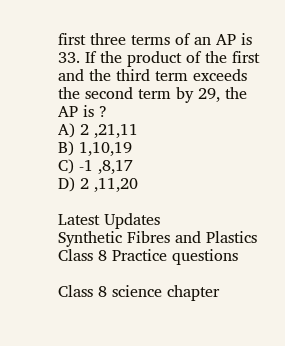first three terms of an AP is 33. If the product of the first and the third term exceeds the second term by 29, the AP is ?
A) 2 ,21,11
B) 1,10,19
C) -1 ,8,17
D) 2 ,11,20

Latest Updates
Synthetic Fibres and Plastics Class 8 Practice questions

Class 8 science chapter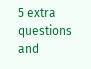5 extra questions and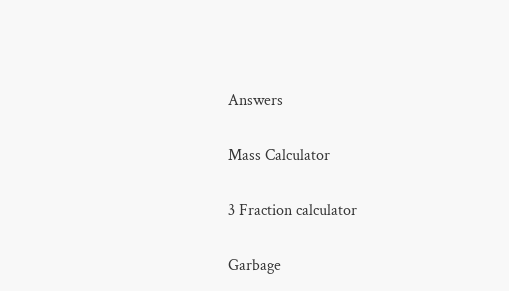Answers

Mass Calculator

3 Fraction calculator

Garbage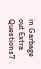in Garbage out Extra Questions7